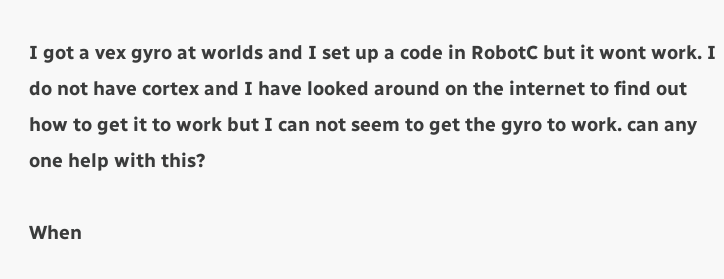I got a vex gyro at worlds and I set up a code in RobotC but it wont work. I do not have cortex and I have looked around on the internet to find out how to get it to work but I can not seem to get the gyro to work. can any one help with this?

When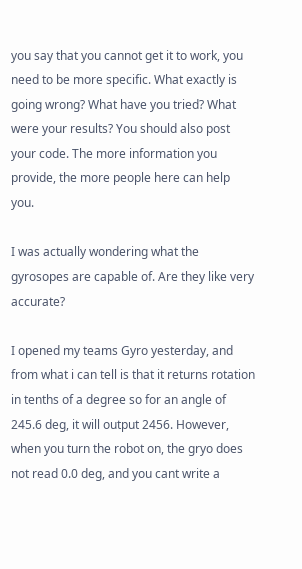you say that you cannot get it to work, you need to be more specific. What exactly is going wrong? What have you tried? What were your results? You should also post your code. The more information you provide, the more people here can help you.

I was actually wondering what the gyrosopes are capable of. Are they like very accurate?

I opened my teams Gyro yesterday, and from what i can tell is that it returns rotation in tenths of a degree so for an angle of 245.6 deg, it will output 2456. However, when you turn the robot on, the gryo does not read 0.0 deg, and you cant write a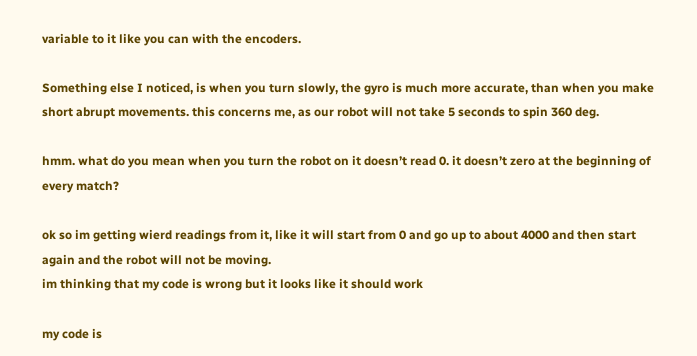variable to it like you can with the encoders.

Something else I noticed, is when you turn slowly, the gyro is much more accurate, than when you make short abrupt movements. this concerns me, as our robot will not take 5 seconds to spin 360 deg.

hmm. what do you mean when you turn the robot on it doesn’t read 0. it doesn’t zero at the beginning of every match?

ok so im getting wierd readings from it, like it will start from 0 and go up to about 4000 and then start again and the robot will not be moving.
im thinking that my code is wrong but it looks like it should work

my code is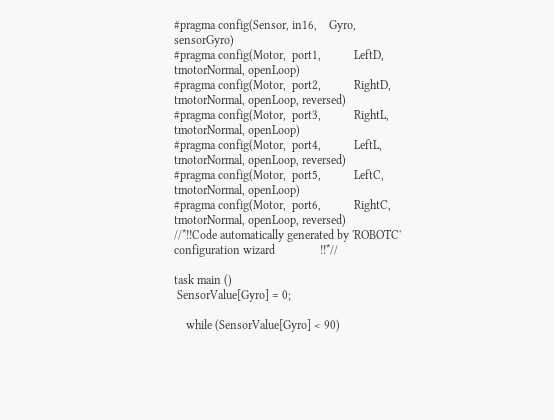#pragma config(Sensor, in16,    Gyro,                sensorGyro)
#pragma config(Motor,  port1,           LeftD,         tmotorNormal, openLoop)
#pragma config(Motor,  port2,           RightD,        tmotorNormal, openLoop, reversed)
#pragma config(Motor,  port3,           RightL,        tmotorNormal, openLoop)
#pragma config(Motor,  port4,           LeftL,         tmotorNormal, openLoop, reversed)
#pragma config(Motor,  port5,           LeftC,         tmotorNormal, openLoop)
#pragma config(Motor,  port6,           RightC,        tmotorNormal, openLoop, reversed)
//*!!Code automatically generated by 'ROBOTC' configuration wizard               !!*//

task main ()
 SensorValue[Gyro] = 0;

    while (SensorValue[Gyro] < 90)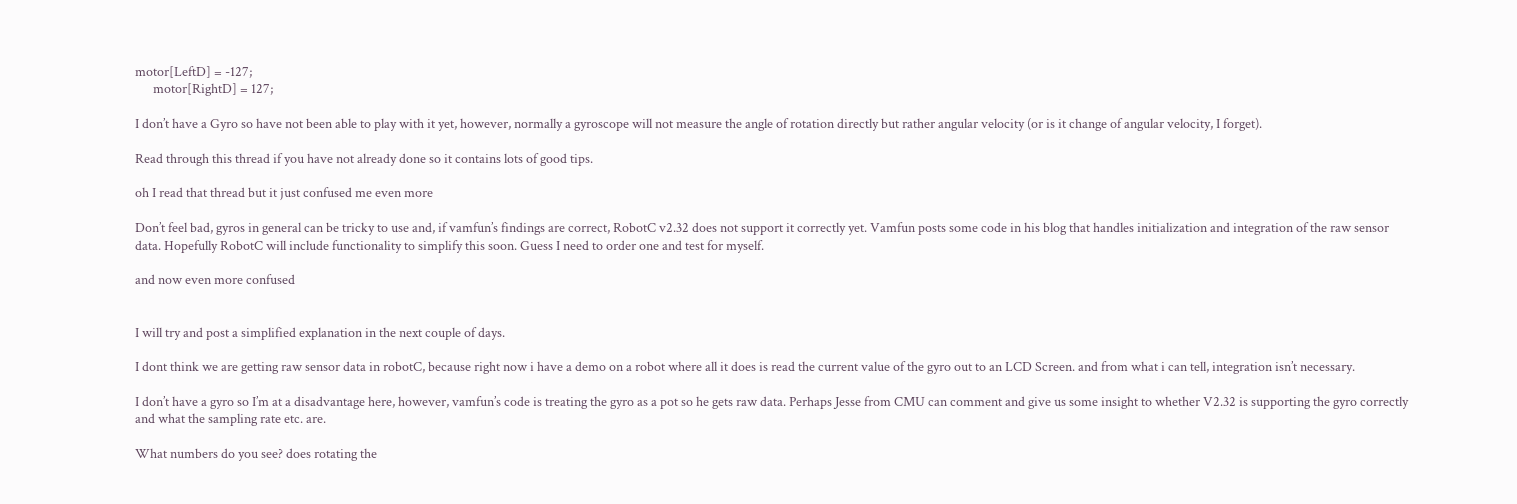motor[LeftD] = -127;
      motor[RightD] = 127;

I don’t have a Gyro so have not been able to play with it yet, however, normally a gyroscope will not measure the angle of rotation directly but rather angular velocity (or is it change of angular velocity, I forget).

Read through this thread if you have not already done so it contains lots of good tips.

oh I read that thread but it just confused me even more

Don’t feel bad, gyros in general can be tricky to use and, if vamfun’s findings are correct, RobotC v2.32 does not support it correctly yet. Vamfun posts some code in his blog that handles initialization and integration of the raw sensor data. Hopefully RobotC will include functionality to simplify this soon. Guess I need to order one and test for myself.

and now even more confused


I will try and post a simplified explanation in the next couple of days.

I dont think we are getting raw sensor data in robotC, because right now i have a demo on a robot where all it does is read the current value of the gyro out to an LCD Screen. and from what i can tell, integration isn’t necessary.

I don’t have a gyro so I’m at a disadvantage here, however, vamfun’s code is treating the gyro as a pot so he gets raw data. Perhaps Jesse from CMU can comment and give us some insight to whether V2.32 is supporting the gyro correctly and what the sampling rate etc. are.

What numbers do you see? does rotating the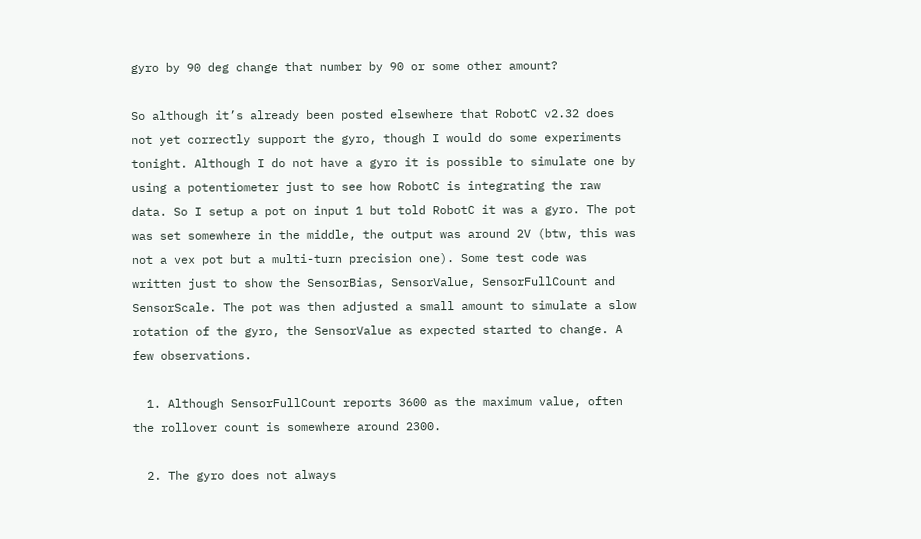gyro by 90 deg change that number by 90 or some other amount?

So although it’s already been posted elsewhere that RobotC v2.32 does not yet correctly support the gyro, though I would do some experiments tonight. Although I do not have a gyro it is possible to simulate one by using a potentiometer just to see how RobotC is integrating the raw data. So I setup a pot on input 1 but told RobotC it was a gyro. The pot was set somewhere in the middle, the output was around 2V (btw, this was not a vex pot but a multi-turn precision one). Some test code was written just to show the SensorBias, SensorValue, SensorFullCount and SensorScale. The pot was then adjusted a small amount to simulate a slow rotation of the gyro, the SensorValue as expected started to change. A few observations.

  1. Although SensorFullCount reports 3600 as the maximum value, often the rollover count is somewhere around 2300.

  2. The gyro does not always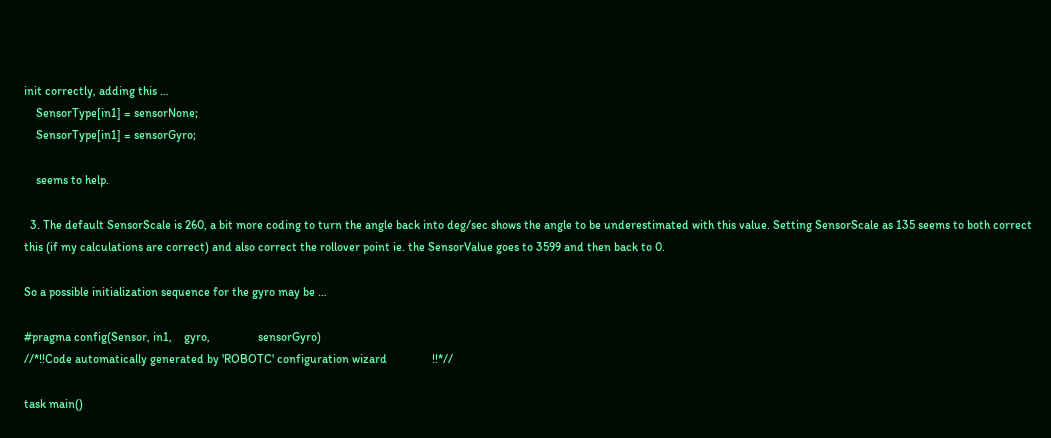init correctly, adding this …
    SensorType[in1] = sensorNone;
    SensorType[in1] = sensorGyro;

    seems to help.

  3. The default SensorScale is 260, a bit more coding to turn the angle back into deg/sec shows the angle to be underestimated with this value. Setting SensorScale as 135 seems to both correct this (if my calculations are correct) and also correct the rollover point ie. the SensorValue goes to 3599 and then back to 0.

So a possible initialization sequence for the gyro may be …

#pragma config(Sensor, in1,    gyro,                sensorGyro)
//*!!Code automatically generated by 'ROBOTC' configuration wizard               !!*//

task main()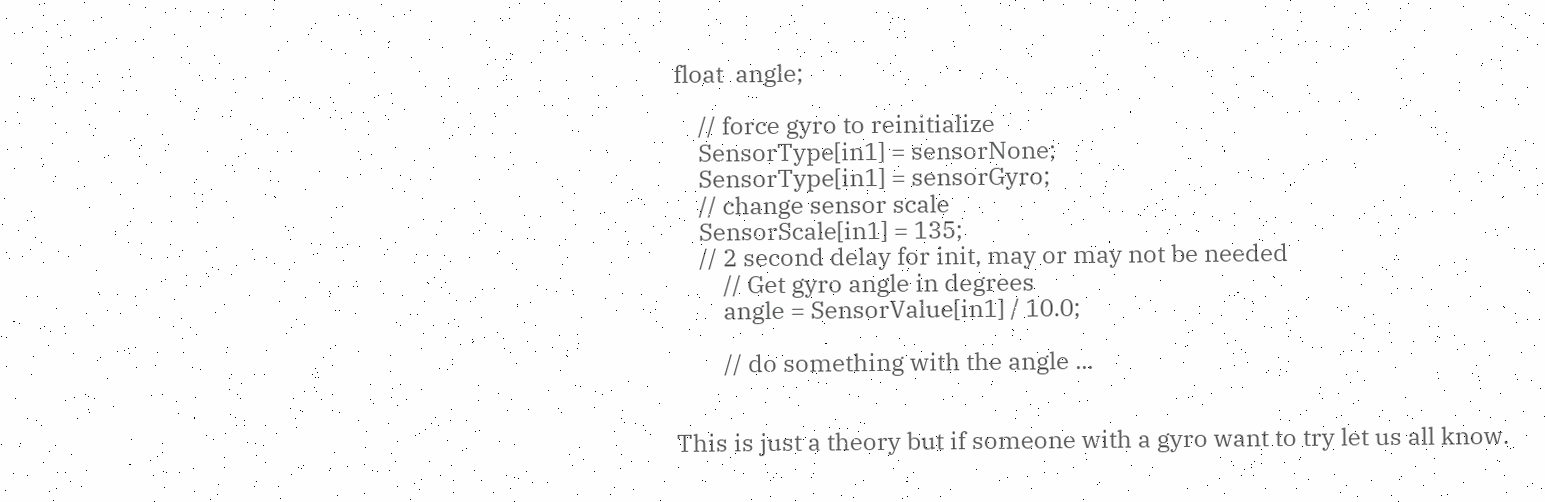float  angle;

    // force gyro to reinitialize
    SensorType[in1] = sensorNone;
    SensorType[in1] = sensorGyro;
    // change sensor scale
    SensorScale[in1] = 135;
    // 2 second delay for init, may or may not be needed
        // Get gyro angle in degrees
        angle = SensorValue[in1] / 10.0;

        // do something with the angle ...


This is just a theory but if someone with a gyro want to try let us all know.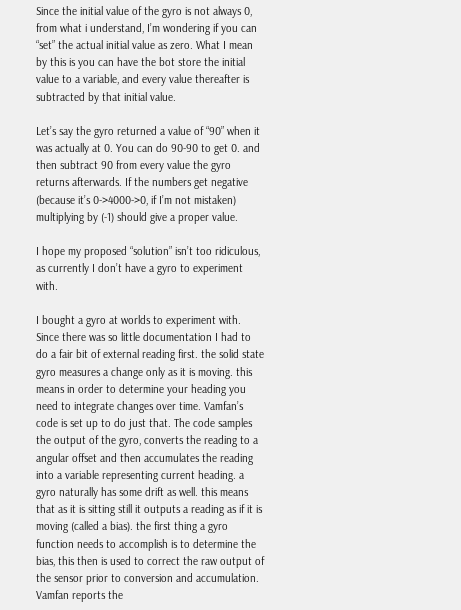Since the initial value of the gyro is not always 0, from what i understand, I’m wondering if you can “set” the actual initial value as zero. What I mean by this is you can have the bot store the initial value to a variable, and every value thereafter is subtracted by that initial value.

Let’s say the gyro returned a value of “90” when it was actually at 0. You can do 90-90 to get 0. and then subtract 90 from every value the gyro returns afterwards. If the numbers get negative (because it’s 0->4000->0, if I’m not mistaken) multiplying by (-1) should give a proper value.

I hope my proposed “solution” isn’t too ridiculous, as currently I don’t have a gyro to experiment with.

I bought a gyro at worlds to experiment with. Since there was so little documentation I had to do a fair bit of external reading first. the solid state gyro measures a change only as it is moving. this means in order to determine your heading you need to integrate changes over time. Vamfan’s code is set up to do just that. The code samples the output of the gyro, converts the reading to a angular offset and then accumulates the reading into a variable representing current heading. a gyro naturally has some drift as well. this means that as it is sitting still it outputs a reading as if it is moving (called a bias). the first thing a gyro function needs to accomplish is to determine the bias, this then is used to correct the raw output of the sensor prior to conversion and accumulation. Vamfan reports the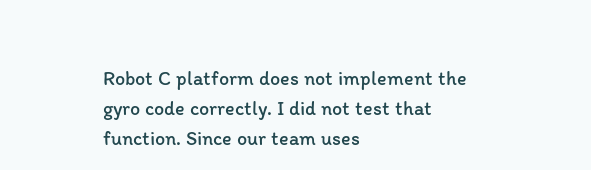Robot C platform does not implement the gyro code correctly. I did not test that function. Since our team uses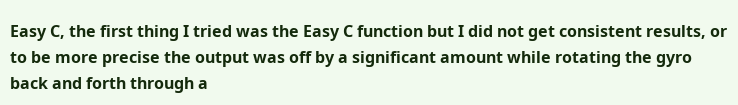Easy C, the first thing I tried was the Easy C function but I did not get consistent results, or to be more precise the output was off by a significant amount while rotating the gyro back and forth through a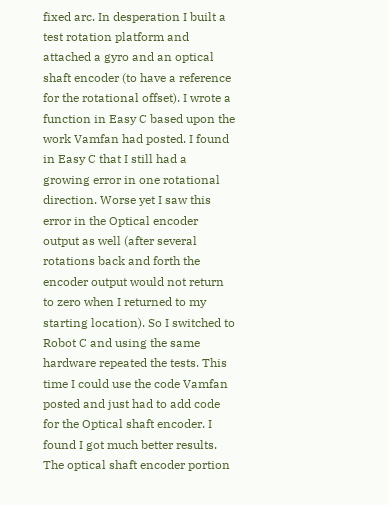fixed arc. In desperation I built a test rotation platform and attached a gyro and an optical shaft encoder (to have a reference for the rotational offset). I wrote a function in Easy C based upon the work Vamfan had posted. I found in Easy C that I still had a growing error in one rotational direction. Worse yet I saw this error in the Optical encoder output as well (after several rotations back and forth the encoder output would not return to zero when I returned to my starting location). So I switched to Robot C and using the same hardware repeated the tests. This time I could use the code Vamfan posted and just had to add code for the Optical shaft encoder. I found I got much better results. The optical shaft encoder portion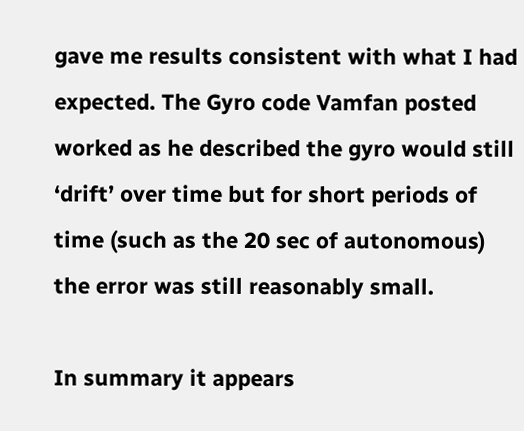gave me results consistent with what I had expected. The Gyro code Vamfan posted worked as he described the gyro would still ‘drift’ over time but for short periods of time (such as the 20 sec of autonomous) the error was still reasonably small.

In summary it appears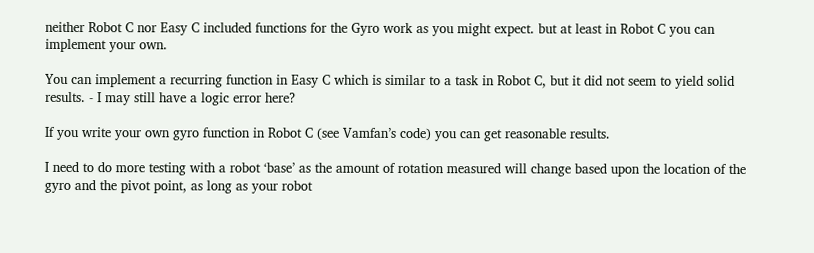neither Robot C nor Easy C included functions for the Gyro work as you might expect. but at least in Robot C you can implement your own.

You can implement a recurring function in Easy C which is similar to a task in Robot C, but it did not seem to yield solid results. - I may still have a logic error here?

If you write your own gyro function in Robot C (see Vamfan’s code) you can get reasonable results.

I need to do more testing with a robot ‘base’ as the amount of rotation measured will change based upon the location of the gyro and the pivot point, as long as your robot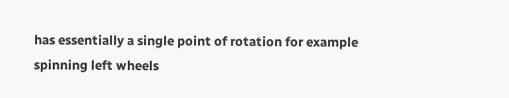has essentially a single point of rotation for example spinning left wheels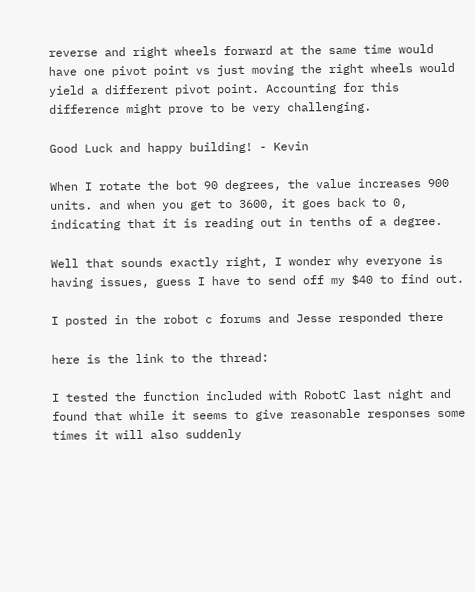reverse and right wheels forward at the same time would have one pivot point vs just moving the right wheels would yield a different pivot point. Accounting for this difference might prove to be very challenging.

Good Luck and happy building! - Kevin

When I rotate the bot 90 degrees, the value increases 900 units. and when you get to 3600, it goes back to 0, indicating that it is reading out in tenths of a degree.

Well that sounds exactly right, I wonder why everyone is having issues, guess I have to send off my $40 to find out.

I posted in the robot c forums and Jesse responded there

here is the link to the thread:

I tested the function included with RobotC last night and found that while it seems to give reasonable responses some times it will also suddenly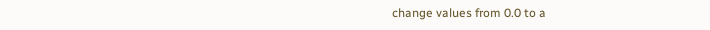change values from 0.0 to a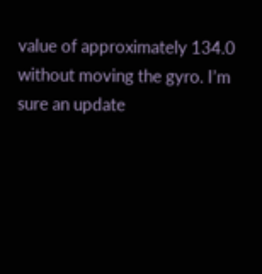value of approximately 134.0 without moving the gyro. I’m sure an update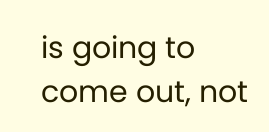is going to come out, not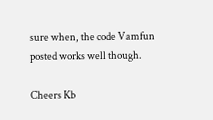sure when, the code Vamfun posted works well though.

Cheers Kb